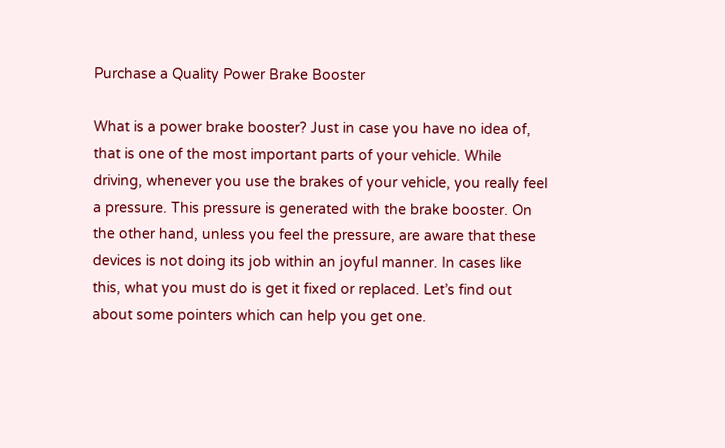Purchase a Quality Power Brake Booster

What is a power brake booster? Just in case you have no idea of, that is one of the most important parts of your vehicle. While driving, whenever you use the brakes of your vehicle, you really feel a pressure. This pressure is generated with the brake booster. On the other hand, unless you feel the pressure, are aware that these devices is not doing its job within an joyful manner. In cases like this, what you must do is get it fixed or replaced. Let’s find out about some pointers which can help you get one.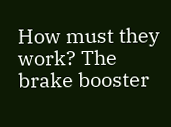How must they work? The brake booster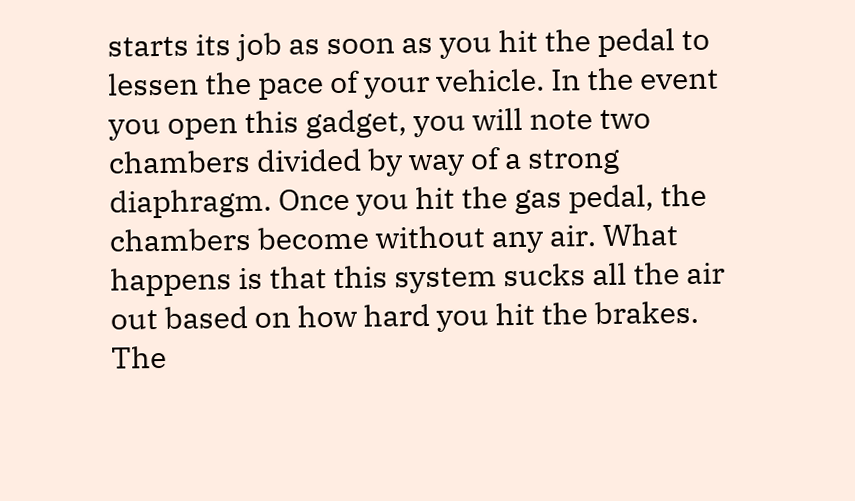starts its job as soon as you hit the pedal to lessen the pace of your vehicle. In the event you open this gadget, you will note two chambers divided by way of a strong diaphragm. Once you hit the gas pedal, the chambers become without any air. What happens is that this system sucks all the air out based on how hard you hit the brakes. The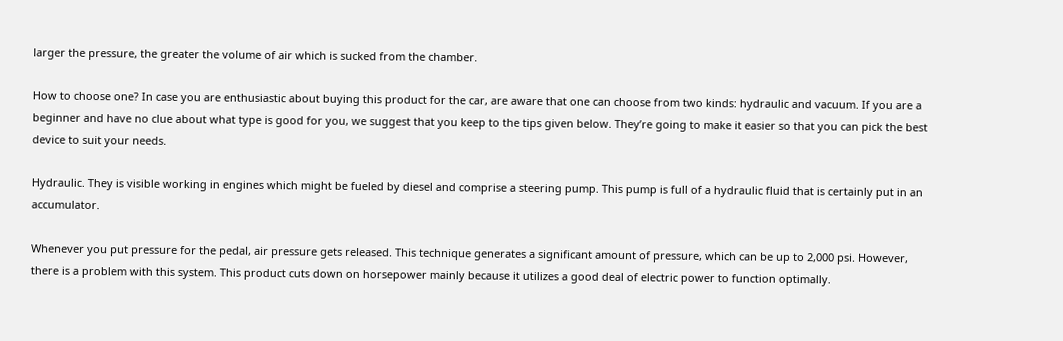larger the pressure, the greater the volume of air which is sucked from the chamber.

How to choose one? In case you are enthusiastic about buying this product for the car, are aware that one can choose from two kinds: hydraulic and vacuum. If you are a beginner and have no clue about what type is good for you, we suggest that you keep to the tips given below. They’re going to make it easier so that you can pick the best device to suit your needs.

Hydraulic. They is visible working in engines which might be fueled by diesel and comprise a steering pump. This pump is full of a hydraulic fluid that is certainly put in an accumulator.

Whenever you put pressure for the pedal, air pressure gets released. This technique generates a significant amount of pressure, which can be up to 2,000 psi. However, there is a problem with this system. This product cuts down on horsepower mainly because it utilizes a good deal of electric power to function optimally.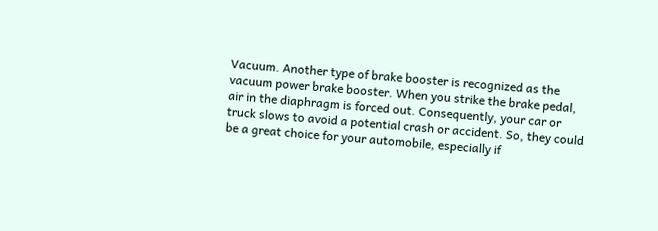Vacuum. Another type of brake booster is recognized as the vacuum power brake booster. When you strike the brake pedal, air in the diaphragm is forced out. Consequently, your car or truck slows to avoid a potential crash or accident. So, they could be a great choice for your automobile, especially if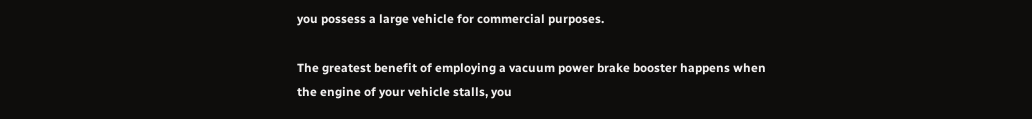you possess a large vehicle for commercial purposes.

The greatest benefit of employing a vacuum power brake booster happens when the engine of your vehicle stalls, you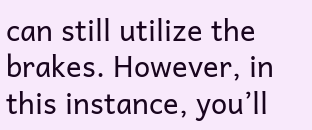can still utilize the brakes. However, in this instance, you’ll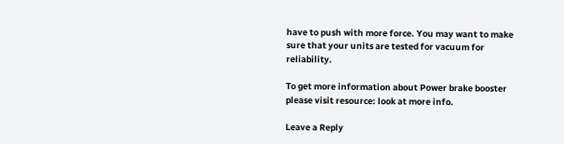have to push with more force. You may want to make sure that your units are tested for vacuum for reliability.

To get more information about Power brake booster please visit resource: look at more info.

Leave a Reply